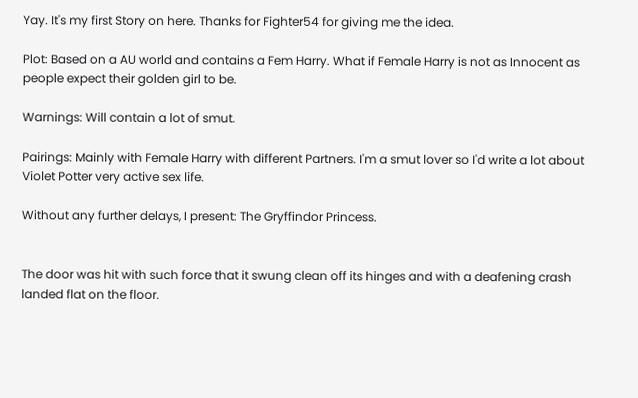Yay. It's my first Story on here. Thanks for Fighter54 for giving me the idea.

Plot: Based on a AU world and contains a Fem Harry. What if Female Harry is not as Innocent as people expect their golden girl to be.

Warnings: Will contain a lot of smut.

Pairings: Mainly with Female Harry with different Partners. I'm a smut lover so I'd write a lot about Violet Potter very active sex life.

Without any further delays, I present: The Gryffindor Princess.


The door was hit with such force that it swung clean off its hinges and with a deafening crash landed flat on the floor.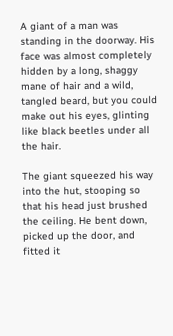A giant of a man was standing in the doorway. His face was almost completely hidden by a long, shaggy mane of hair and a wild, tangled beard, but you could make out his eyes, glinting like black beetles under all the hair.

The giant squeezed his way into the hut, stooping so that his head just brushed the ceiling. He bent down, picked up the door, and fitted it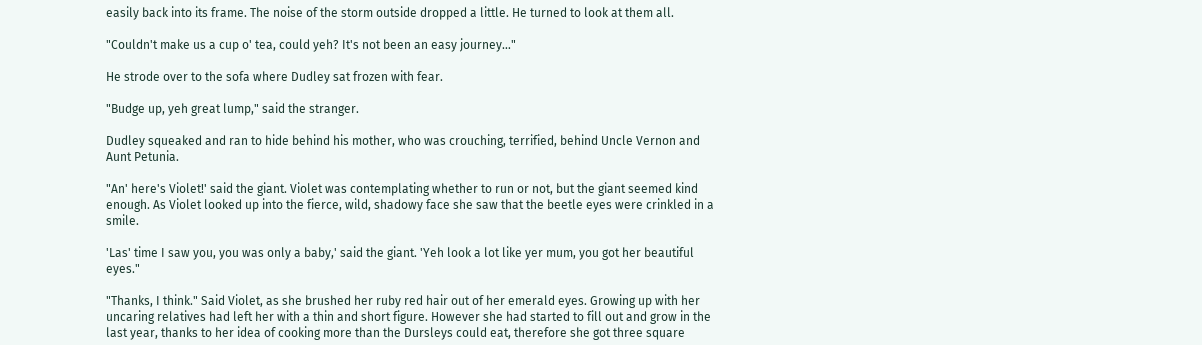easily back into its frame. The noise of the storm outside dropped a little. He turned to look at them all.

"Couldn't make us a cup o' tea, could yeh? It's not been an easy journey…"

He strode over to the sofa where Dudley sat frozen with fear.

"Budge up, yeh great lump," said the stranger.

Dudley squeaked and ran to hide behind his mother, who was crouching, terrified, behind Uncle Vernon and Aunt Petunia.

"An' here's Violet!' said the giant. Violet was contemplating whether to run or not, but the giant seemed kind enough. As Violet looked up into the fierce, wild, shadowy face she saw that the beetle eyes were crinkled in a smile.

'Las' time I saw you, you was only a baby,' said the giant. 'Yeh look a lot like yer mum, you got her beautiful eyes."

"Thanks, I think." Said Violet, as she brushed her ruby red hair out of her emerald eyes. Growing up with her uncaring relatives had left her with a thin and short figure. However she had started to fill out and grow in the last year, thanks to her idea of cooking more than the Dursleys could eat, therefore she got three square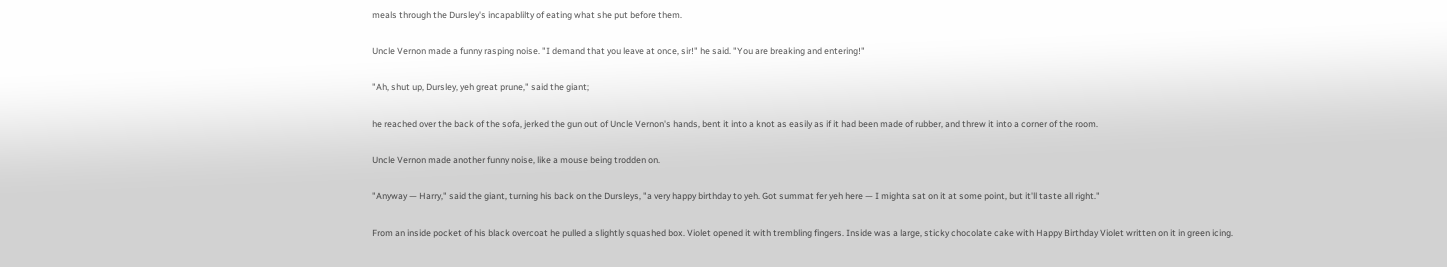meals through the Dursley's incapablilty of eating what she put before them.

Uncle Vernon made a funny rasping noise. "I demand that you leave at once, sir!" he said. "You are breaking and entering!"

"Ah, shut up, Dursley, yeh great prune," said the giant;

he reached over the back of the sofa, jerked the gun out of Uncle Vernon's hands, bent it into a knot as easily as if it had been made of rubber, and threw it into a corner of the room.

Uncle Vernon made another funny noise, like a mouse being trodden on.

"Anyway — Harry," said the giant, turning his back on the Dursleys, "a very happy birthday to yeh. Got summat fer yeh here — I mighta sat on it at some point, but it'll taste all right."

From an inside pocket of his black overcoat he pulled a slightly squashed box. Violet opened it with trembling fingers. Inside was a large, sticky chocolate cake with Happy Birthday Violet written on it in green icing.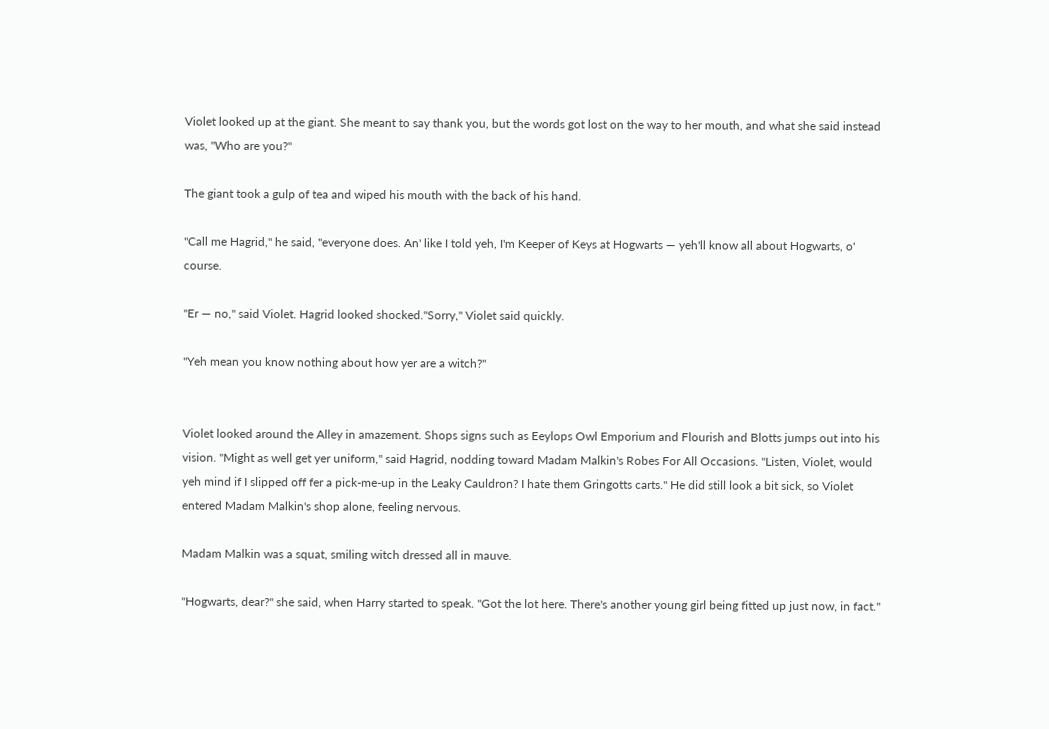Violet looked up at the giant. She meant to say thank you, but the words got lost on the way to her mouth, and what she said instead was, "Who are you?"

The giant took a gulp of tea and wiped his mouth with the back of his hand.

"Call me Hagrid," he said, "everyone does. An' like I told yeh, I'm Keeper of Keys at Hogwarts — yeh'll know all about Hogwarts, o' course.

"Er — no," said Violet. Hagrid looked shocked."Sorry," Violet said quickly.

"Yeh mean you know nothing about how yer are a witch?"


Violet looked around the Alley in amazement. Shops signs such as Eeylops Owl Emporium and Flourish and Blotts jumps out into his vision. "Might as well get yer uniform," said Hagrid, nodding toward Madam Malkin's Robes For All Occasions. "Listen, Violet, would yeh mind if I slipped off fer a pick-me-up in the Leaky Cauldron? I hate them Gringotts carts." He did still look a bit sick, so Violet entered Madam Malkin's shop alone, feeling nervous.

Madam Malkin was a squat, smiling witch dressed all in mauve.

"Hogwarts, dear?" she said, when Harry started to speak. "Got the lot here. There's another young girl being fitted up just now, in fact."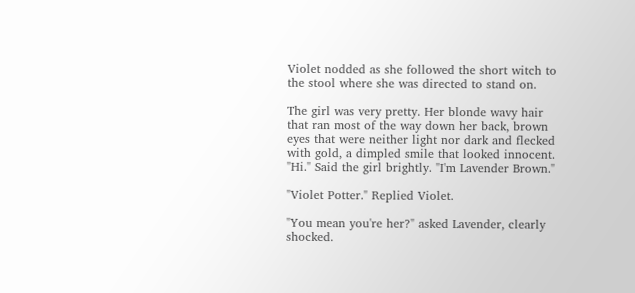Violet nodded as she followed the short witch to the stool where she was directed to stand on.

The girl was very pretty. Her blonde wavy hair that ran most of the way down her back, brown eyes that were neither light nor dark and flecked with gold, a dimpled smile that looked innocent. "Hi." Said the girl brightly. "I'm Lavender Brown."

"Violet Potter." Replied Violet.

"You mean you're her?" asked Lavender, clearly shocked.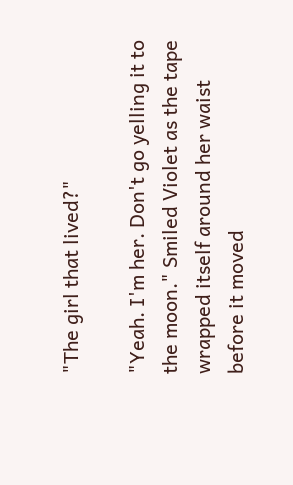"The girl that lived?"

"Yeah. I'm her. Don't go yelling it to the moon." Smiled Violet as the tape wrapped itself around her waist before it moved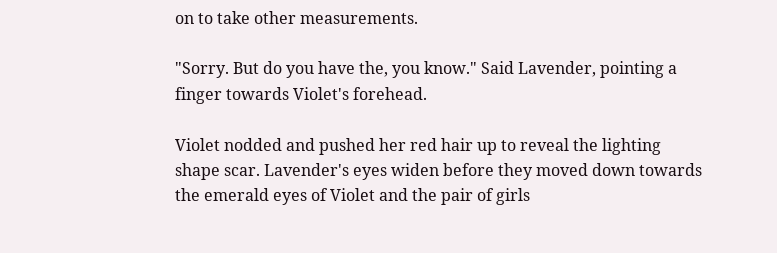on to take other measurements.

"Sorry. But do you have the, you know." Said Lavender, pointing a finger towards Violet's forehead.

Violet nodded and pushed her red hair up to reveal the lighting shape scar. Lavender's eyes widen before they moved down towards the emerald eyes of Violet and the pair of girls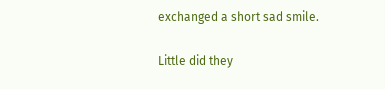exchanged a short sad smile.

Little did they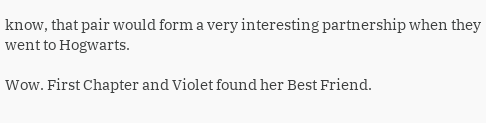know, that pair would form a very interesting partnership when they went to Hogwarts.

Wow. First Chapter and Violet found her Best Friend.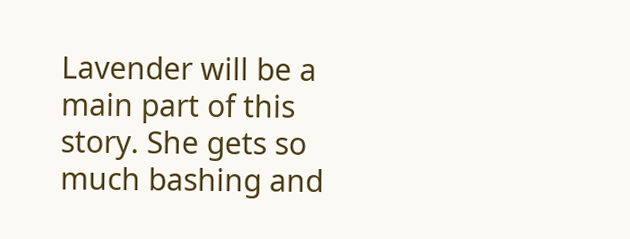Lavender will be a main part of this story. She gets so much bashing and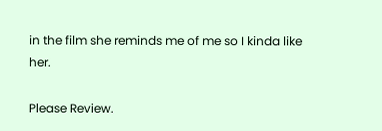in the film she reminds me of me so I kinda like her.

Please Review.